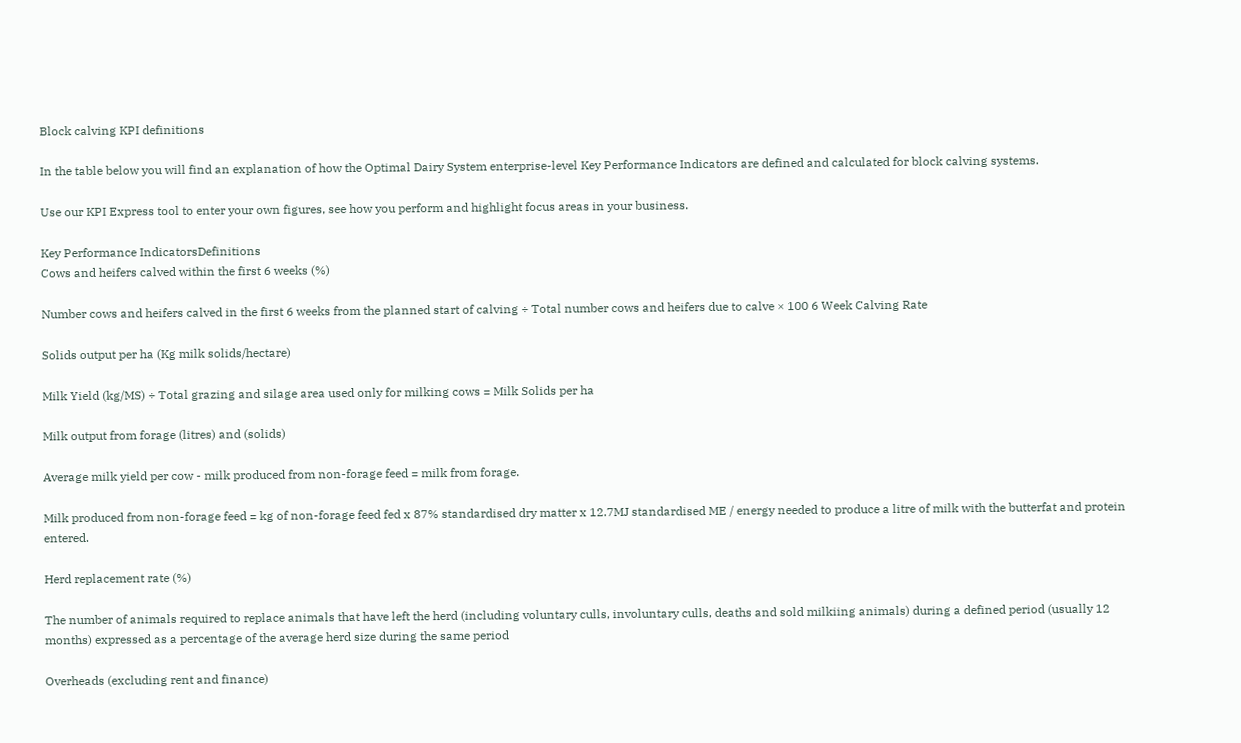Block calving KPI definitions

In the table below you will find an explanation of how the Optimal Dairy System enterprise-level Key Performance Indicators are defined and calculated for block calving systems.

Use our KPI Express tool to enter your own figures, see how you perform and highlight focus areas in your business.

Key Performance IndicatorsDefinitions
Cows and heifers calved within the first 6 weeks (%)

Number cows and heifers calved in the first 6 weeks from the planned start of calving ÷ Total number cows and heifers due to calve × 100 6 Week Calving Rate

Solids output per ha (Kg milk solids/hectare)

Milk Yield (kg/MS) ÷ Total grazing and silage area used only for milking cows = Milk Solids per ha

Milk output from forage (litres) and (solids)

Average milk yield per cow - milk produced from non-forage feed = milk from forage.

Milk produced from non-forage feed = kg of non-forage feed fed x 87% standardised dry matter x 12.7MJ standardised ME / energy needed to produce a litre of milk with the butterfat and protein entered.

Herd replacement rate (%)

The number of animals required to replace animals that have left the herd (including voluntary culls, involuntary culls, deaths and sold milkiing animals) during a defined period (usually 12 months) expressed as a percentage of the average herd size during the same period

Overheads (excluding rent and finance)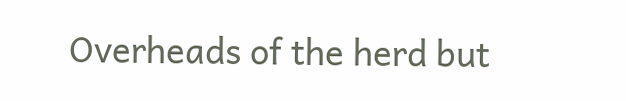Overheads of the herd but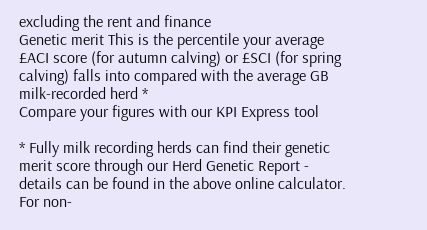excluding the rent and finance
Genetic merit This is the percentile your average £ACI score (for autumn calving) or £SCI (for spring calving) falls into compared with the average GB milk-recorded herd *
Compare your figures with our KPI Express tool

* Fully milk recording herds can find their genetic merit score through our Herd Genetic Report - details can be found in the above online calculator. For non-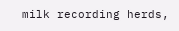milk recording herds,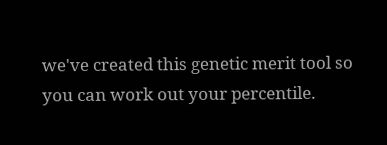we've created this genetic merit tool so you can work out your percentile.